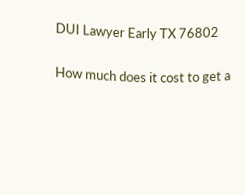DUI Lawyer Early TX 76802

How much does it cost to get a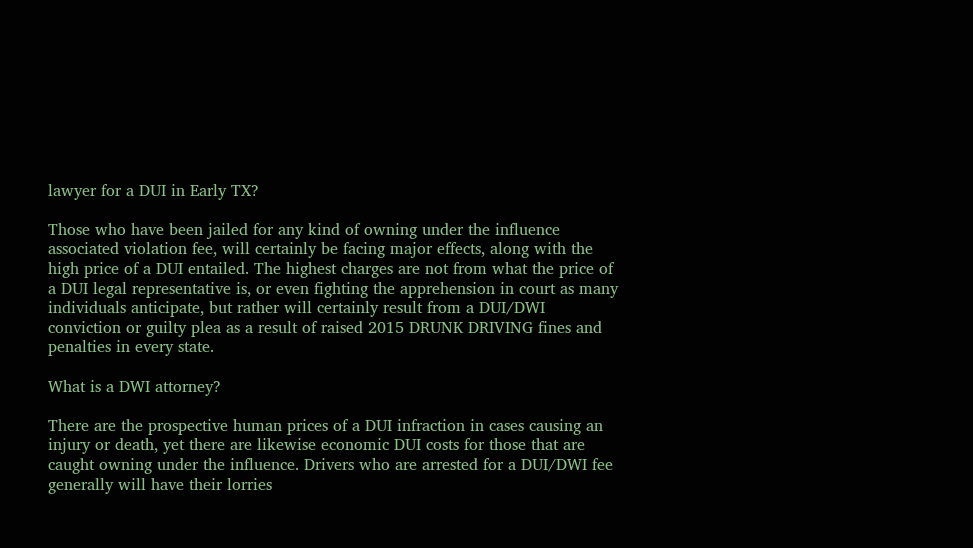lawyer for a DUI in Early TX?

Those who have been jailed for any kind of owning under the influence associated violation fee, will certainly be facing major effects, along with the high price of a DUI entailed. The highest charges are not from what the price of a DUI legal representative is, or even fighting the apprehension in court as many individuals anticipate, but rather will certainly result from a DUI/DWI conviction or guilty plea as a result of raised 2015 DRUNK DRIVING fines and penalties in every state.

What is a DWI attorney?

There are the prospective human prices of a DUI infraction in cases causing an injury or death, yet there are likewise economic DUI costs for those that are caught owning under the influence. Drivers who are arrested for a DUI/DWI fee generally will have their lorries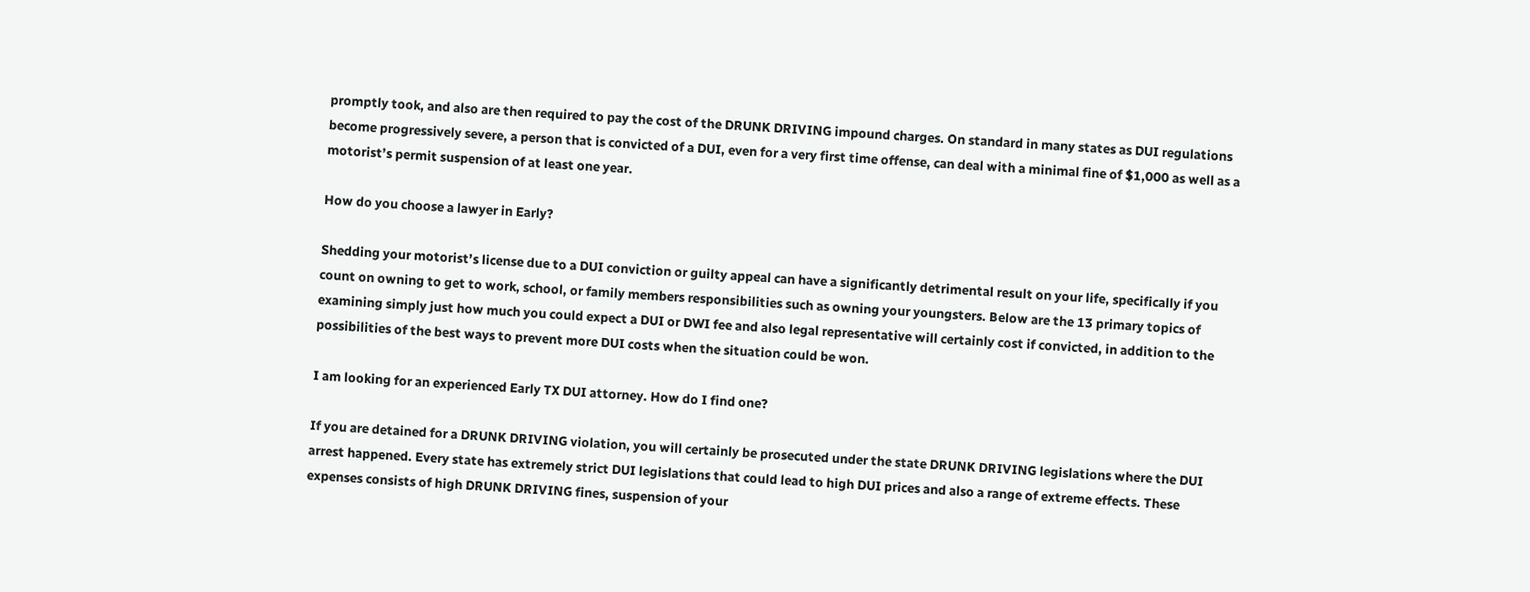promptly took, and also are then required to pay the cost of the DRUNK DRIVING impound charges. On standard in many states as DUI regulations become progressively severe, a person that is convicted of a DUI, even for a very first time offense, can deal with a minimal fine of $1,000 as well as a motorist’s permit suspension of at least one year.

How do you choose a lawyer in Early?

Shedding your motorist’s license due to a DUI conviction or guilty appeal can have a significantly detrimental result on your life, specifically if you count on owning to get to work, school, or family members responsibilities such as owning your youngsters. Below are the 13 primary topics of examining simply just how much you could expect a DUI or DWI fee and also legal representative will certainly cost if convicted, in addition to the possibilities of the best ways to prevent more DUI costs when the situation could be won.

I am looking for an experienced Early TX DUI attorney. How do I find one?

If you are detained for a DRUNK DRIVING violation, you will certainly be prosecuted under the state DRUNK DRIVING legislations where the DUI arrest happened. Every state has extremely strict DUI legislations that could lead to high DUI prices and also a range of extreme effects. These expenses consists of high DRUNK DRIVING fines, suspension of your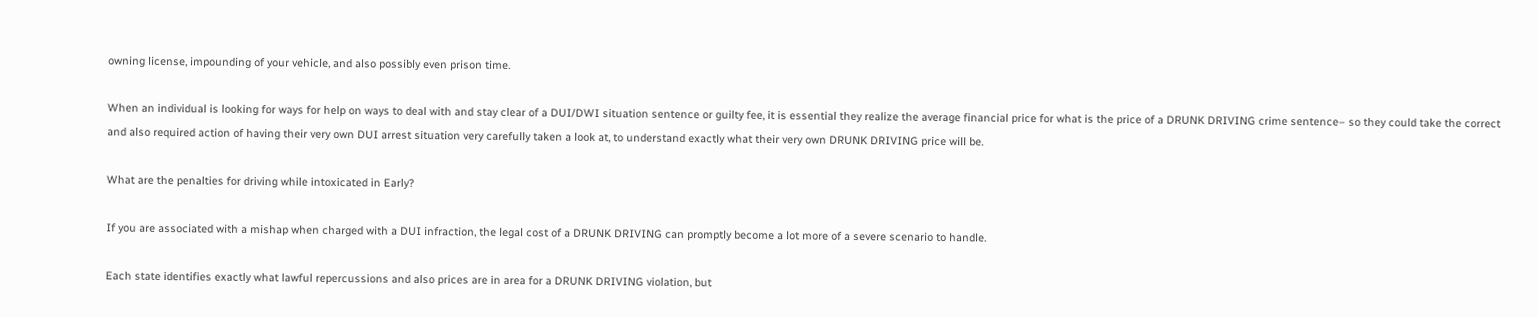owning license, impounding of your vehicle, and also possibly even prison time.

When an individual is looking for ways for help on ways to deal with and stay clear of a DUI/DWI situation sentence or guilty fee, it is essential they realize the average financial price for what is the price of a DRUNK DRIVING crime sentence– so they could take the correct and also required action of having their very own DUI arrest situation very carefully taken a look at, to understand exactly what their very own DRUNK DRIVING price will be.

What are the penalties for driving while intoxicated in Early?

If you are associated with a mishap when charged with a DUI infraction, the legal cost of a DRUNK DRIVING can promptly become a lot more of a severe scenario to handle.

Each state identifies exactly what lawful repercussions and also prices are in area for a DRUNK DRIVING violation, but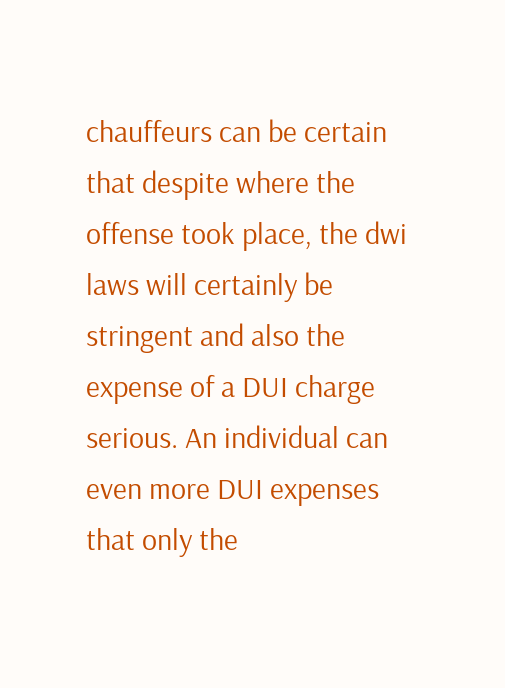chauffeurs can be certain that despite where the offense took place, the dwi laws will certainly be stringent and also the expense of a DUI charge serious. An individual can even more DUI expenses that only the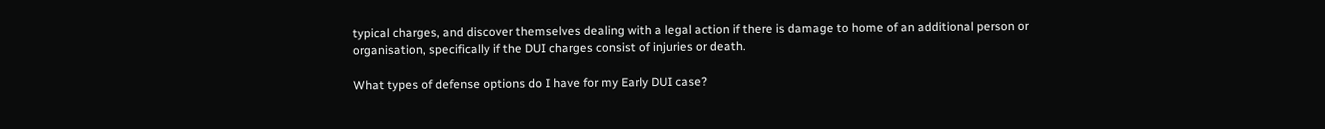typical charges, and discover themselves dealing with a legal action if there is damage to home of an additional person or organisation, specifically if the DUI charges consist of injuries or death.

What types of defense options do I have for my Early DUI case?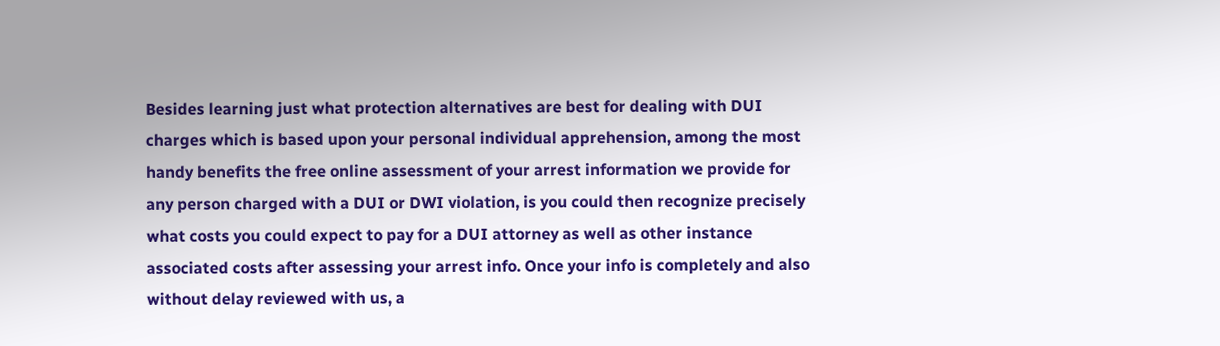Besides learning just what protection alternatives are best for dealing with DUI charges which is based upon your personal individual apprehension, among the most handy benefits the free online assessment of your arrest information we provide for any person charged with a DUI or DWI violation, is you could then recognize precisely what costs you could expect to pay for a DUI attorney as well as other instance associated costs after assessing your arrest info. Once your info is completely and also without delay reviewed with us, a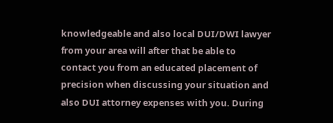knowledgeable and also local DUI/DWI lawyer from your area will after that be able to contact you from an educated placement of precision when discussing your situation and also DUI attorney expenses with you. During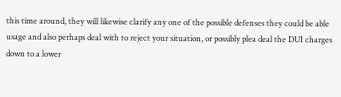this time around, they will likewise clarify any one of the possible defenses they could be able usage and also perhaps deal with to reject your situation, or possibly plea deal the DUI charges down to a lower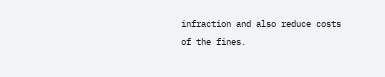infraction and also reduce costs of the fines.